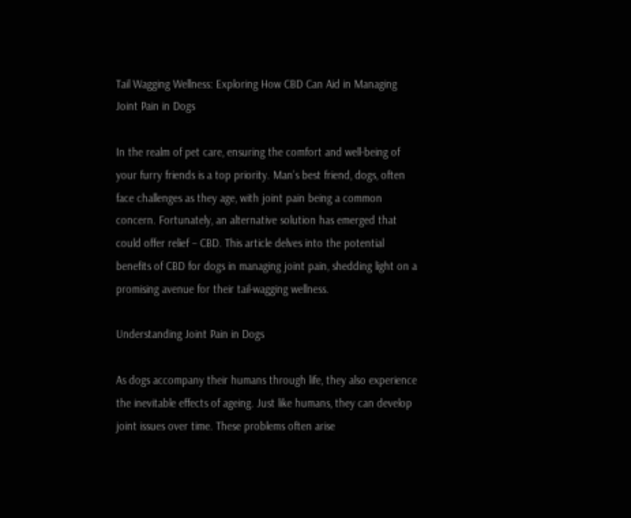Tail Wagging Wellness: Exploring How CBD Can Aid in Managing Joint Pain in Dogs

In the realm of pet care, ensuring the comfort and well-being of your furry friends is a top priority. Man’s best friend, dogs, often face challenges as they age, with joint pain being a common concern. Fortunately, an alternative solution has emerged that could offer relief – CBD. This article delves into the potential benefits of CBD for dogs in managing joint pain, shedding light on a promising avenue for their tail-wagging wellness.

Understanding Joint Pain in Dogs

As dogs accompany their humans through life, they also experience the inevitable effects of ageing. Just like humans, they can develop joint issues over time. These problems often arise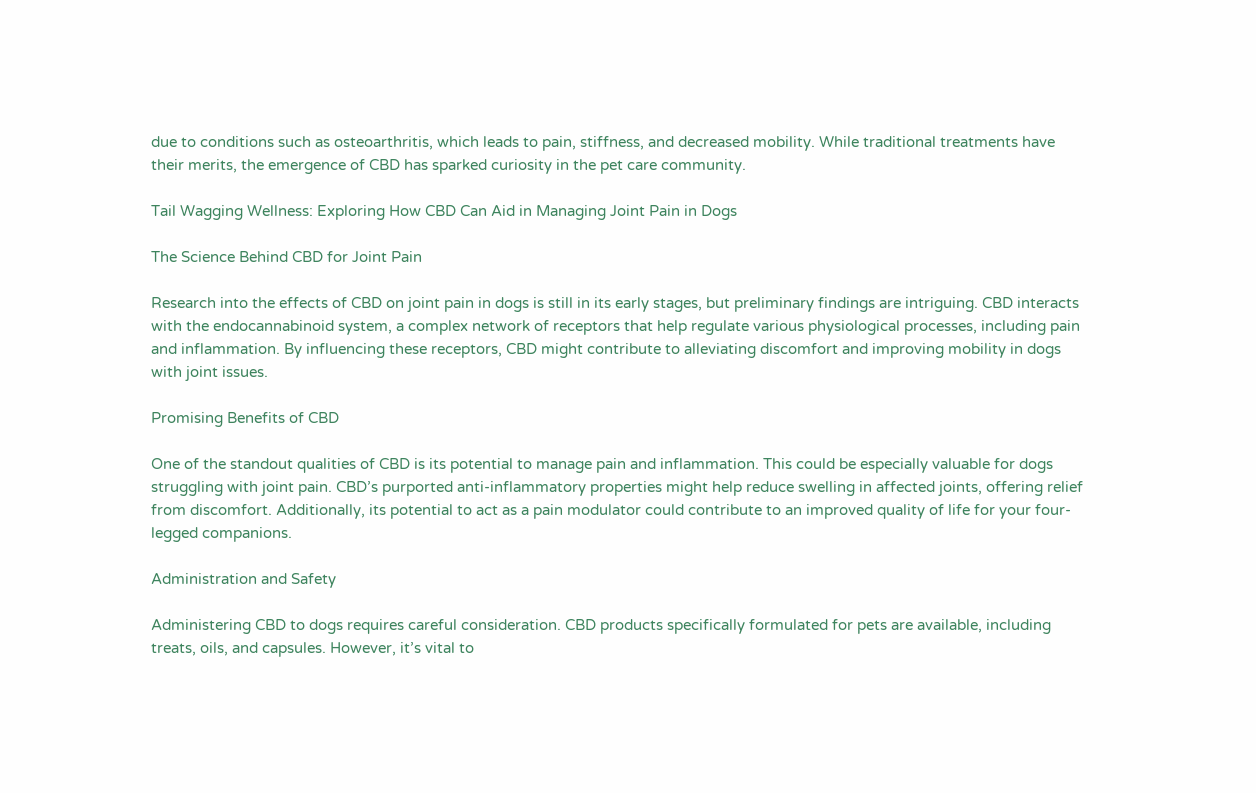due to conditions such as osteoarthritis, which leads to pain, stiffness, and decreased mobility. While traditional treatments have their merits, the emergence of CBD has sparked curiosity in the pet care community.

Tail Wagging Wellness: Exploring How CBD Can Aid in Managing Joint Pain in Dogs

The Science Behind CBD for Joint Pain

Research into the effects of CBD on joint pain in dogs is still in its early stages, but preliminary findings are intriguing. CBD interacts with the endocannabinoid system, a complex network of receptors that help regulate various physiological processes, including pain and inflammation. By influencing these receptors, CBD might contribute to alleviating discomfort and improving mobility in dogs with joint issues.

Promising Benefits of CBD

One of the standout qualities of CBD is its potential to manage pain and inflammation. This could be especially valuable for dogs struggling with joint pain. CBD’s purported anti-inflammatory properties might help reduce swelling in affected joints, offering relief from discomfort. Additionally, its potential to act as a pain modulator could contribute to an improved quality of life for your four-legged companions.

Administration and Safety

Administering CBD to dogs requires careful consideration. CBD products specifically formulated for pets are available, including treats, oils, and capsules. However, it’s vital to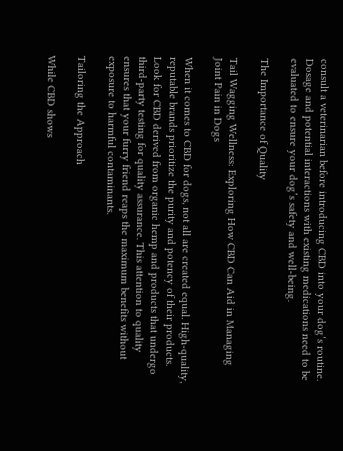consult a veterinarian before introducing CBD into your dog’s routine. Dosage and potential interactions with existing medications need to be evaluated to ensure your dog’s safety and well-being.

The Importance of Quality

Tail Wagging Wellness: Exploring How CBD Can Aid in Managing Joint Pain in Dogs

When it comes to CBD for dogs, not all are created equal. High-quality, reputable brands prioritize the purity and potency of their products. Look for CBD derived from organic hemp and products that undergo third-party testing for quality assurance. This attention to quality ensures that your furry friend reaps the maximum benefits without exposure to harmful contaminants.

Tailoring the Approach

While CBD shows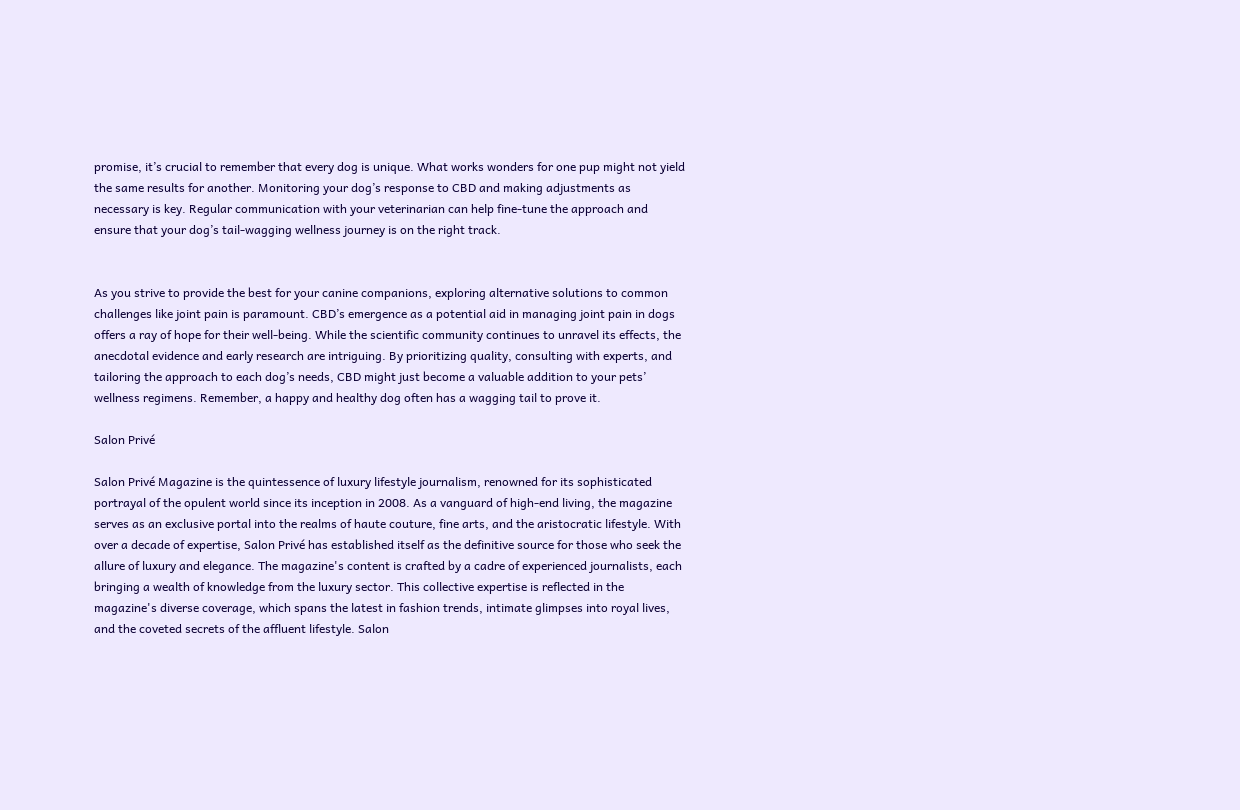promise, it’s crucial to remember that every dog is unique. What works wonders for one pup might not yield the same results for another. Monitoring your dog’s response to CBD and making adjustments as necessary is key. Regular communication with your veterinarian can help fine-tune the approach and ensure that your dog’s tail-wagging wellness journey is on the right track.


As you strive to provide the best for your canine companions, exploring alternative solutions to common challenges like joint pain is paramount. CBD’s emergence as a potential aid in managing joint pain in dogs offers a ray of hope for their well-being. While the scientific community continues to unravel its effects, the anecdotal evidence and early research are intriguing. By prioritizing quality, consulting with experts, and tailoring the approach to each dog’s needs, CBD might just become a valuable addition to your pets’ wellness regimens. Remember, a happy and healthy dog often has a wagging tail to prove it.

Salon Privé

Salon Privé Magazine is the quintessence of luxury lifestyle journalism, renowned for its sophisticated portrayal of the opulent world since its inception in 2008. As a vanguard of high-end living, the magazine serves as an exclusive portal into the realms of haute couture, fine arts, and the aristocratic lifestyle. With over a decade of expertise, Salon Privé has established itself as the definitive source for those who seek the allure of luxury and elegance. The magazine's content is crafted by a cadre of experienced journalists, each bringing a wealth of knowledge from the luxury sector. This collective expertise is reflected in the magazine's diverse coverage, which spans the latest in fashion trends, intimate glimpses into royal lives, and the coveted secrets of the affluent lifestyle. Salon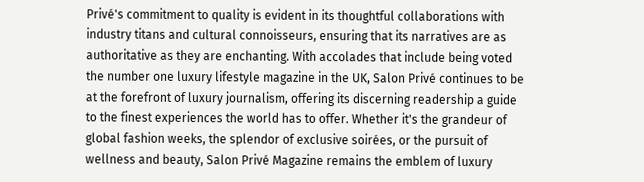Privé's commitment to quality is evident in its thoughtful collaborations with industry titans and cultural connoisseurs, ensuring that its narratives are as authoritative as they are enchanting. With accolades that include being voted the number one luxury lifestyle magazine in the UK, Salon Privé continues to be at the forefront of luxury journalism, offering its discerning readership a guide to the finest experiences the world has to offer. Whether it's the grandeur of global fashion weeks, the splendor of exclusive soirées, or the pursuit of wellness and beauty, Salon Privé Magazine remains the emblem of luxury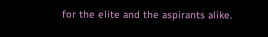for the elite and the aspirants alike.